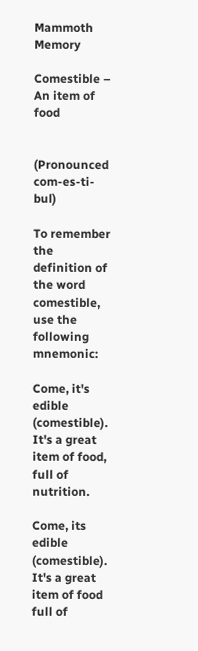Mammoth Memory

Comestible – An item of food


(Pronounced com-es-ti-bul)

To remember the definition of the word comestible, use the following mnemonic:

Come, it's edible (comestible). It's a great item of food, full of nutrition.

Come, its edible (comestible). It's a great item of food full of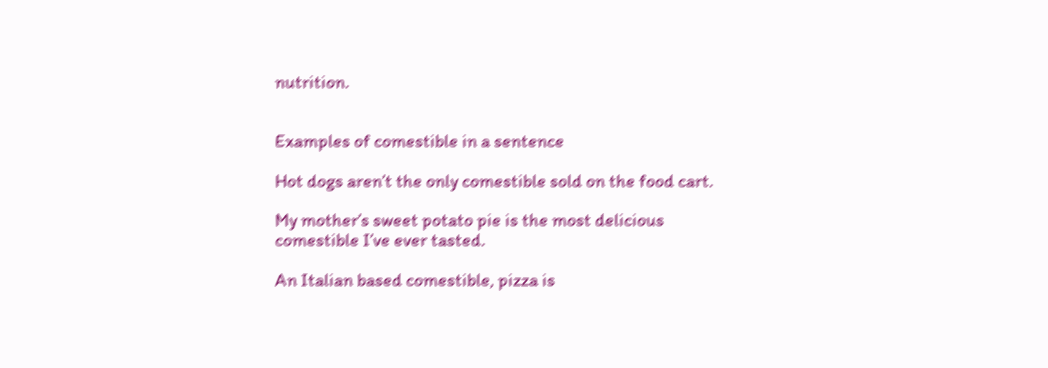nutrition.


Examples of comestible in a sentence

Hot dogs aren’t the only comestible sold on the food cart.

My mother’s sweet potato pie is the most delicious comestible I’ve ever tasted.

An Italian based comestible, pizza is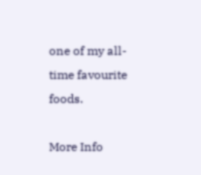one of my all-time favourite foods.

More Info